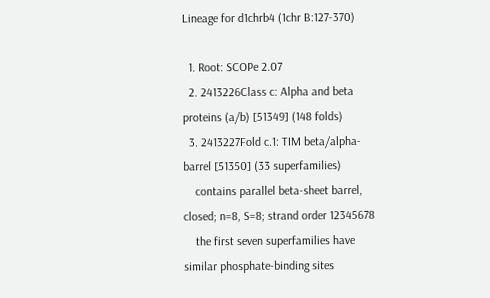Lineage for d1chrb4 (1chr B:127-370)

  1. Root: SCOPe 2.07
  2. 2413226Class c: Alpha and beta proteins (a/b) [51349] (148 folds)
  3. 2413227Fold c.1: TIM beta/alpha-barrel [51350] (33 superfamilies)
    contains parallel beta-sheet barrel, closed; n=8, S=8; strand order 12345678
    the first seven superfamilies have similar phosphate-binding sites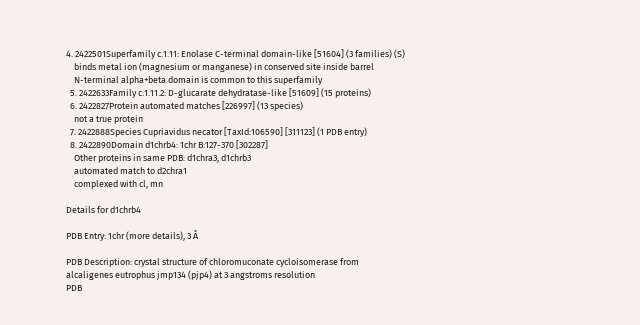4. 2422501Superfamily c.1.11: Enolase C-terminal domain-like [51604] (3 families) (S)
    binds metal ion (magnesium or manganese) in conserved site inside barrel
    N-terminal alpha+beta domain is common to this superfamily
  5. 2422633Family c.1.11.2: D-glucarate dehydratase-like [51609] (15 proteins)
  6. 2422827Protein automated matches [226997] (13 species)
    not a true protein
  7. 2422888Species Cupriavidus necator [TaxId:106590] [311123] (1 PDB entry)
  8. 2422890Domain d1chrb4: 1chr B:127-370 [302287]
    Other proteins in same PDB: d1chra3, d1chrb3
    automated match to d2chra1
    complexed with cl, mn

Details for d1chrb4

PDB Entry: 1chr (more details), 3 Å

PDB Description: crystal structure of chloromuconate cycloisomerase from alcaligenes eutrophus jmp134 (pjp4) at 3 angstroms resolution
PDB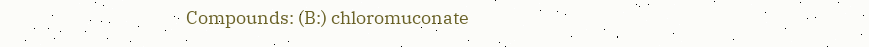Compounds: (B:) chloromuconate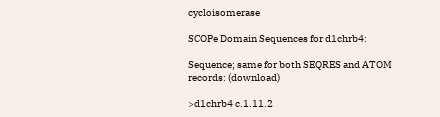cycloisomerase

SCOPe Domain Sequences for d1chrb4:

Sequence; same for both SEQRES and ATOM records: (download)

>d1chrb4 c.1.11.2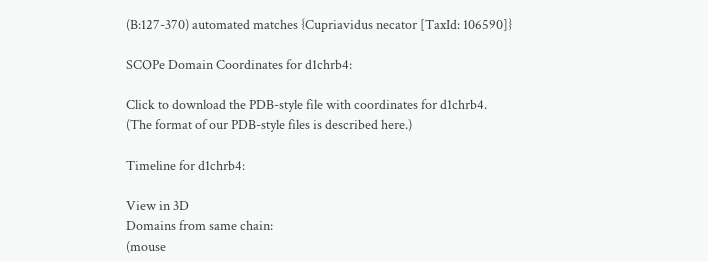(B:127-370) automated matches {Cupriavidus necator [TaxId: 106590]}

SCOPe Domain Coordinates for d1chrb4:

Click to download the PDB-style file with coordinates for d1chrb4.
(The format of our PDB-style files is described here.)

Timeline for d1chrb4:

View in 3D
Domains from same chain:
(mouse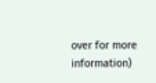over for more information)